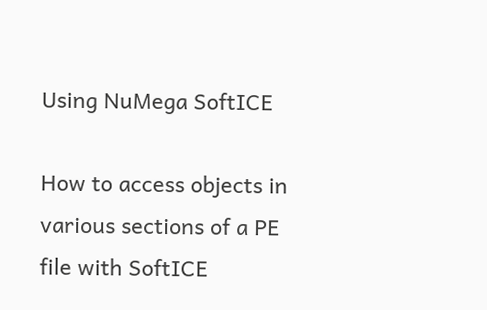Using NuMega SoftICE

How to access objects in various sections of a PE file with SoftICE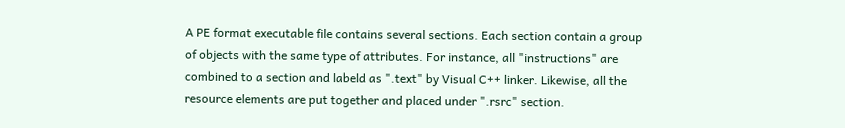A PE format executable file contains several sections. Each section contain a group of objects with the same type of attributes. For instance, all "instructions" are combined to a section and labeld as ".text" by Visual C++ linker. Likewise, all the resource elements are put together and placed under ".rsrc" section.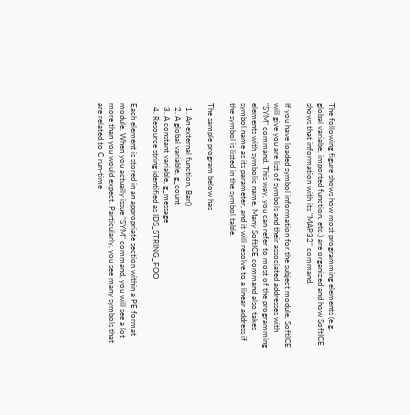The following figure shows how most programming elements (e.g. global variabe, imported function, etc.) are organized and how SoftICE shows that information with its "MAP32" command.

If you have loaded symbol information for the subject module, SoftICE will give you are list of symbols and their associated addresses with "SYM" command. This way, you can refer to most of the programming elements with symbolic name. Many SoftICE command also takes symbol name as its parameter, and it will resolve to a linear address if the symbol is listed in the symbol table.

The sample program below has

  1. An external function, Bar()
  2. A global variable, g_count
  3. A constant variable, g_message
  4. Resource string identified as IDS_STRING_FOO

Each element is stored in an appropriate section within a PE format module. When you actually issue "SYM" command, you will see a lot more than you would expect. Particularly, you see many symbols that are related to C run-time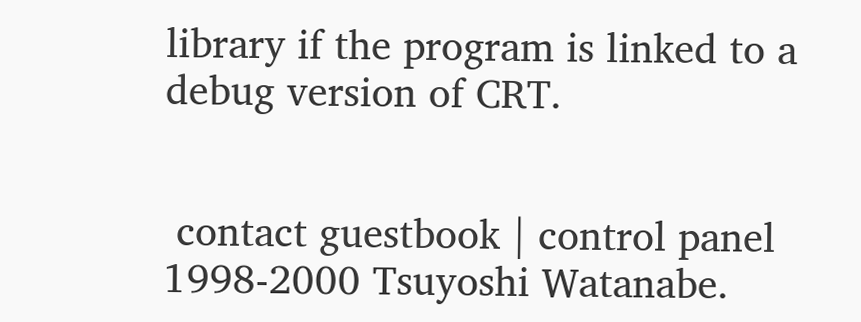library if the program is linked to a debug version of CRT.


 contact guestbook | control panel
1998-2000 Tsuyoshi Watanabe.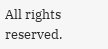All rights reserved.